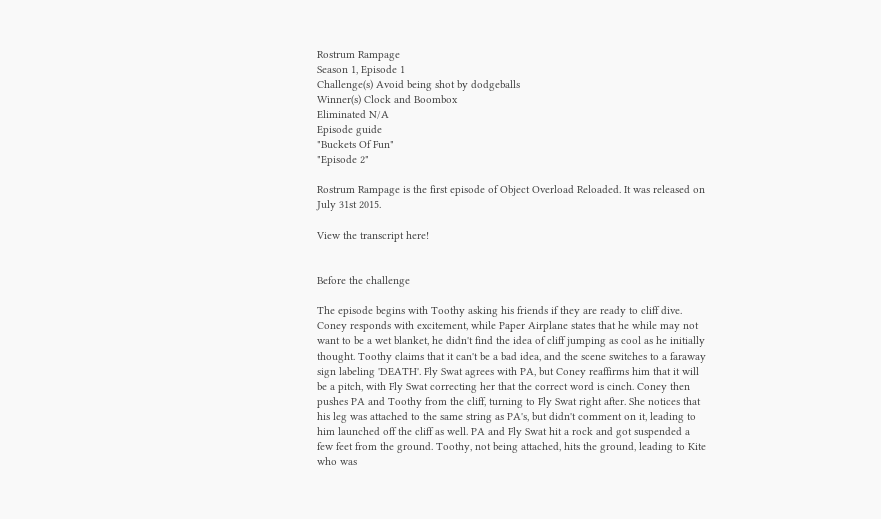Rostrum Rampage
Season 1, Episode 1
Challenge(s) Avoid being shot by dodgeballs
Winner(s) Clock and Boombox
Eliminated N/A
Episode guide
"Buckets Of Fun"
"Episode 2"

Rostrum Rampage is the first episode of Object Overload Reloaded. It was released on July 31st 2015.

View the transcript here!


Before the challenge

The episode begins with Toothy asking his friends if they are ready to cliff dive. Coney responds with excitement, while Paper Airplane states that he while may not want to be a wet blanket, he didn't find the idea of cliff jumping as cool as he initially thought. Toothy claims that it can't be a bad idea, and the scene switches to a faraway sign labeling 'DEATH'. Fly Swat agrees with PA, but Coney reaffirms him that it will be a pitch, with Fly Swat correcting her that the correct word is cinch. Coney then pushes PA and Toothy from the cliff, turning to Fly Swat right after. She notices that his leg was attached to the same string as PA's, but didn't comment on it, leading to him launched off the cliff as well. PA and Fly Swat hit a rock and got suspended a few feet from the ground. Toothy, not being attached, hits the ground, leading to Kite who was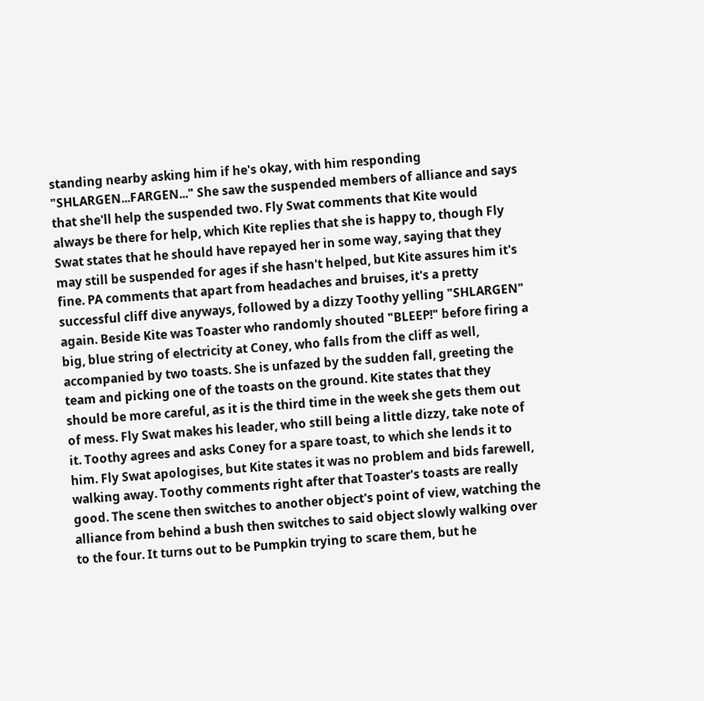standing nearby asking him if he's okay, with him responding "SHLARGEN...FARGEN..." She saw the suspended members of alliance and says that she'll help the suspended two. Fly Swat comments that Kite would always be there for help, which Kite replies that she is happy to, though Fly Swat states that he should have repayed her in some way, saying that they may still be suspended for ages if she hasn't helped, but Kite assures him it's fine. PA comments that apart from headaches and bruises, it's a pretty successful cliff dive anyways, followed by a dizzy Toothy yelling "SHLARGEN" again. Beside Kite was Toaster who randomly shouted "BLEEP!" before firing a big, blue string of electricity at Coney, who falls from the cliff as well, accompanied by two toasts. She is unfazed by the sudden fall, greeting the team and picking one of the toasts on the ground. Kite states that they should be more careful, as it is the third time in the week she gets them out of mess. Fly Swat makes his leader, who still being a little dizzy, take note of it. Toothy agrees and asks Coney for a spare toast, to which she lends it to him. Fly Swat apologises, but Kite states it was no problem and bids farewell, walking away. Toothy comments right after that Toaster's toasts are really good. The scene then switches to another object's point of view, watching the alliance from behind a bush then switches to said object slowly walking over to the four. It turns out to be Pumpkin trying to scare them, but he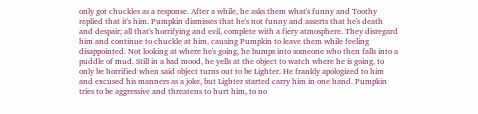only got chuckles as a response. After a while, he asks them what's funny and Toothy replied that it's him. Pumpkin dismisses that he's not funny and asserts that he's death and despair; all that's horrifying and evil, complete with a fiery atmosphere. They disregard him and continue to chuckle at him, causing Pumpkin to leave them while feeling disappointed. Not looking at where he's going, he bumps into someone who then falls into a puddle of mud. Still in a bad mood, he yells at the object to watch where he is going, to only be horrified when said object turns out to be Lighter. He frankly apologized to him and excused his manners as a joke, but Lighter started carry him in one hand. Pumpkin tries to be aggressive and threatens to hurt him, to no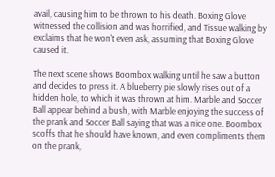avail, causing him to be thrown to his death. Boxing Glove witnessed the collision and was horrified, and Tissue walking by exclaims that he won't even ask, assuming that Boxing Glove caused it.

The next scene shows Boombox walking until he saw a button and decides to press it. A blueberry pie slowly rises out of a hidden hole, to which it was thrown at him. Marble and Soccer Ball appear behind a bush, with Marble enjoying the success of the prank and Soccer Ball saying that was a nice one. Boombox scoffs that he should have known, and even compliments them on the prank,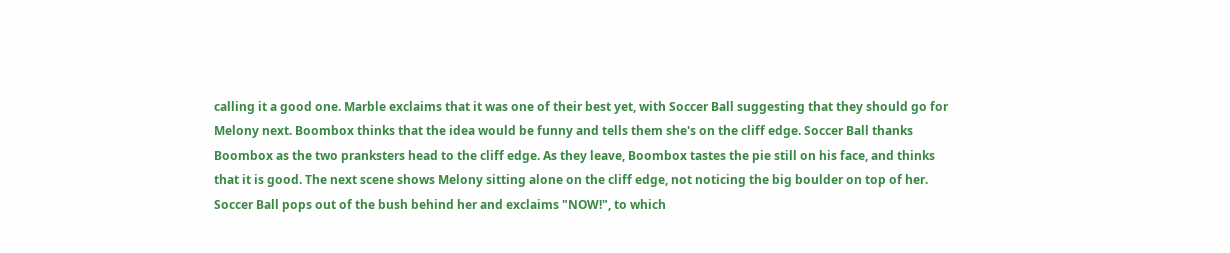calling it a good one. Marble exclaims that it was one of their best yet, with Soccer Ball suggesting that they should go for Melony next. Boombox thinks that the idea would be funny and tells them she's on the cliff edge. Soccer Ball thanks Boombox as the two pranksters head to the cliff edge. As they leave, Boombox tastes the pie still on his face, and thinks that it is good. The next scene shows Melony sitting alone on the cliff edge, not noticing the big boulder on top of her. Soccer Ball pops out of the bush behind her and exclaims "NOW!", to which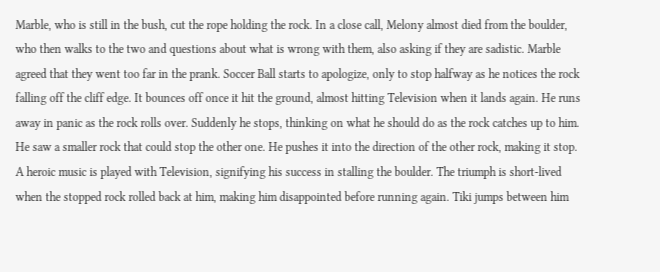Marble, who is still in the bush, cut the rope holding the rock. In a close call, Melony almost died from the boulder, who then walks to the two and questions about what is wrong with them, also asking if they are sadistic. Marble agreed that they went too far in the prank. Soccer Ball starts to apologize, only to stop halfway as he notices the rock falling off the cliff edge. It bounces off once it hit the ground, almost hitting Television when it lands again. He runs away in panic as the rock rolls over. Suddenly he stops, thinking on what he should do as the rock catches up to him. He saw a smaller rock that could stop the other one. He pushes it into the direction of the other rock, making it stop. A heroic music is played with Television, signifying his success in stalling the boulder. The triumph is short-lived when the stopped rock rolled back at him, making him disappointed before running again. Tiki jumps between him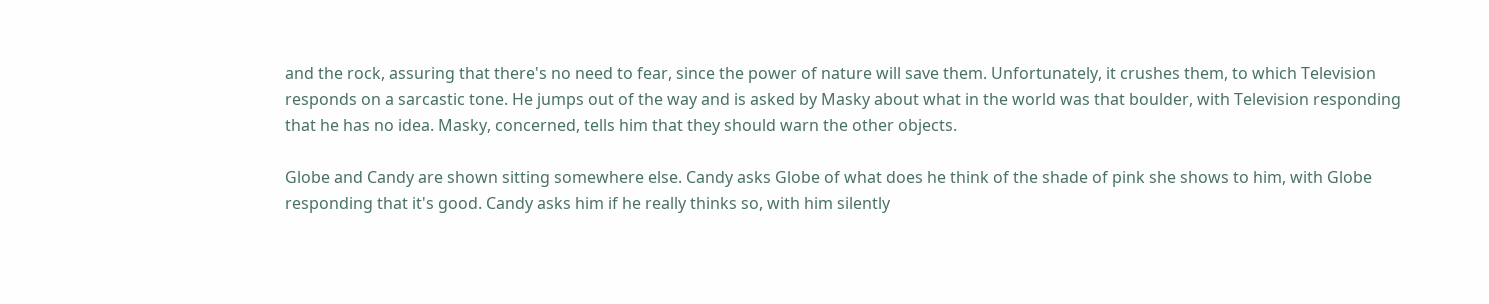and the rock, assuring that there's no need to fear, since the power of nature will save them. Unfortunately, it crushes them, to which Television responds on a sarcastic tone. He jumps out of the way and is asked by Masky about what in the world was that boulder, with Television responding that he has no idea. Masky, concerned, tells him that they should warn the other objects.

Globe and Candy are shown sitting somewhere else. Candy asks Globe of what does he think of the shade of pink she shows to him, with Globe responding that it's good. Candy asks him if he really thinks so, with him silently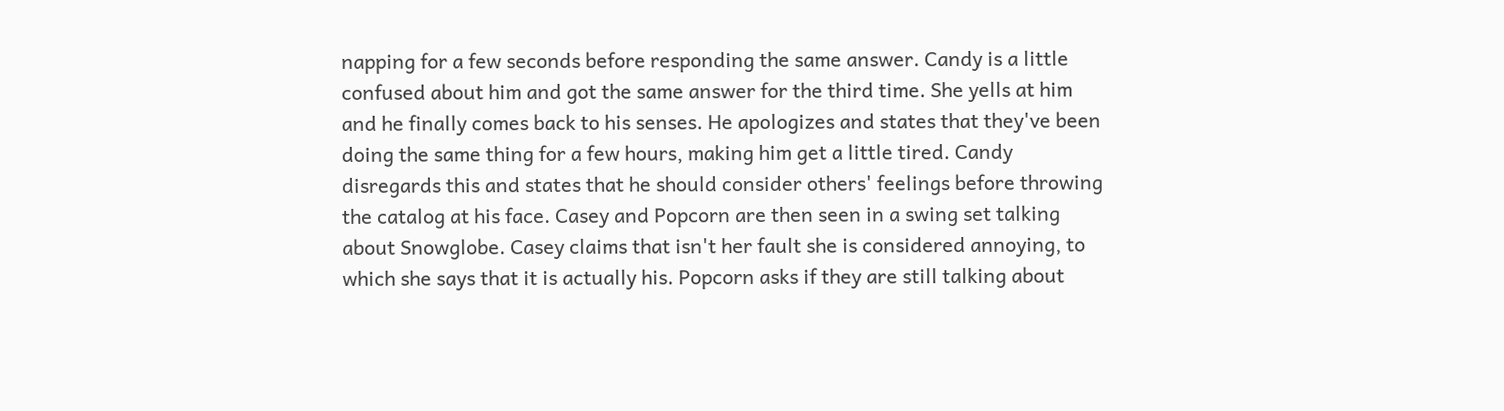napping for a few seconds before responding the same answer. Candy is a little confused about him and got the same answer for the third time. She yells at him and he finally comes back to his senses. He apologizes and states that they've been doing the same thing for a few hours, making him get a little tired. Candy disregards this and states that he should consider others' feelings before throwing the catalog at his face. Casey and Popcorn are then seen in a swing set talking about Snowglobe. Casey claims that isn't her fault she is considered annoying, to which she says that it is actually his. Popcorn asks if they are still talking about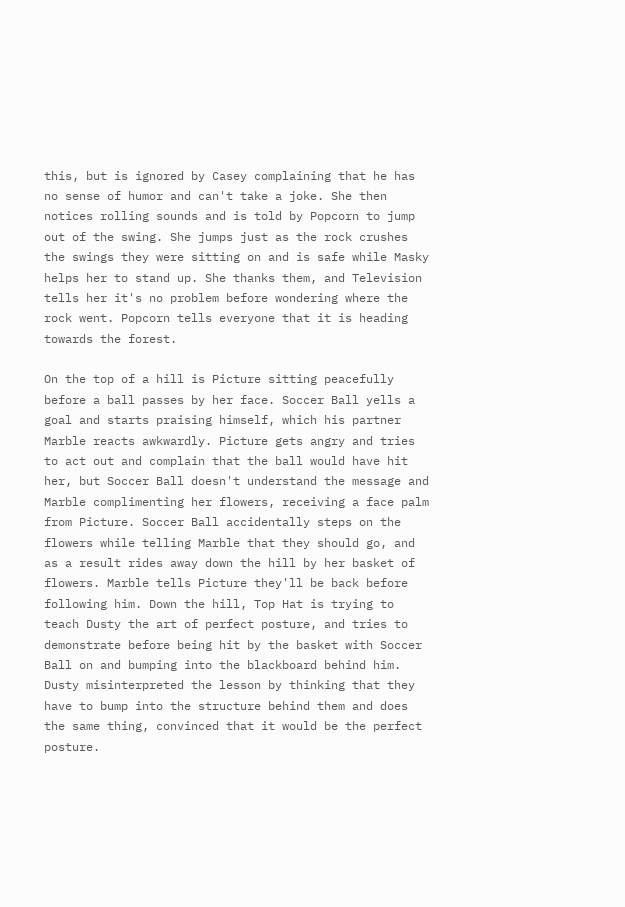this, but is ignored by Casey complaining that he has no sense of humor and can't take a joke. She then notices rolling sounds and is told by Popcorn to jump out of the swing. She jumps just as the rock crushes the swings they were sitting on and is safe while Masky helps her to stand up. She thanks them, and Television tells her it's no problem before wondering where the rock went. Popcorn tells everyone that it is heading towards the forest.

On the top of a hill is Picture sitting peacefully before a ball passes by her face. Soccer Ball yells a goal and starts praising himself, which his partner Marble reacts awkwardly. Picture gets angry and tries to act out and complain that the ball would have hit her, but Soccer Ball doesn't understand the message and Marble complimenting her flowers, receiving a face palm from Picture. Soccer Ball accidentally steps on the flowers while telling Marble that they should go, and as a result rides away down the hill by her basket of flowers. Marble tells Picture they'll be back before following him. Down the hill, Top Hat is trying to teach Dusty the art of perfect posture, and tries to demonstrate before being hit by the basket with Soccer Ball on and bumping into the blackboard behind him. Dusty misinterpreted the lesson by thinking that they have to bump into the structure behind them and does the same thing, convinced that it would be the perfect posture.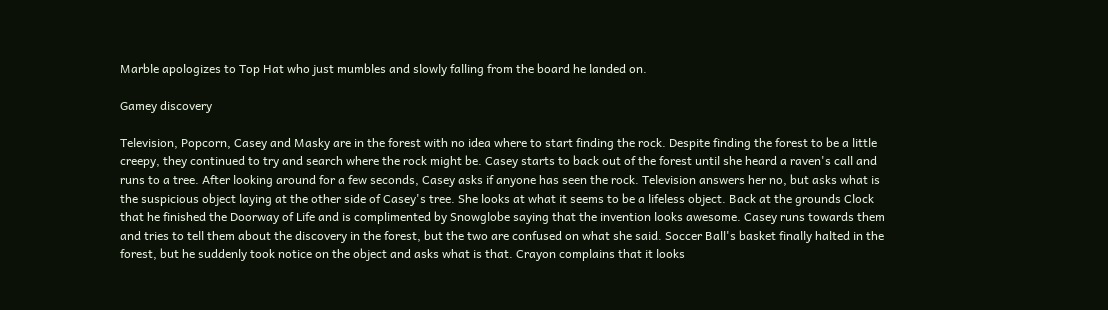Marble apologizes to Top Hat who just mumbles and slowly falling from the board he landed on.

Gamey discovery

Television, Popcorn, Casey and Masky are in the forest with no idea where to start finding the rock. Despite finding the forest to be a little creepy, they continued to try and search where the rock might be. Casey starts to back out of the forest until she heard a raven's call and runs to a tree. After looking around for a few seconds, Casey asks if anyone has seen the rock. Television answers her no, but asks what is the suspicious object laying at the other side of Casey's tree. She looks at what it seems to be a lifeless object. Back at the grounds Clock that he finished the Doorway of Life and is complimented by Snowglobe saying that the invention looks awesome. Casey runs towards them and tries to tell them about the discovery in the forest, but the two are confused on what she said. Soccer Ball's basket finally halted in the forest, but he suddenly took notice on the object and asks what is that. Crayon complains that it looks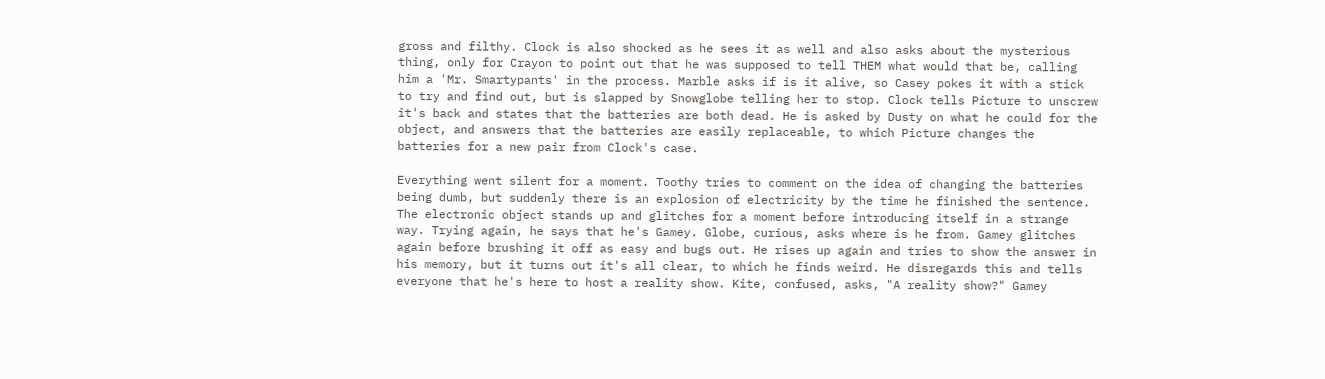gross and filthy. Clock is also shocked as he sees it as well and also asks about the mysterious thing, only for Crayon to point out that he was supposed to tell THEM what would that be, calling him a 'Mr. Smartypants' in the process. Marble asks if is it alive, so Casey pokes it with a stick to try and find out, but is slapped by Snowglobe telling her to stop. Clock tells Picture to unscrew it's back and states that the batteries are both dead. He is asked by Dusty on what he could for the object, and answers that the batteries are easily replaceable, to which Picture changes the batteries for a new pair from Clock's case.

Everything went silent for a moment. Toothy tries to comment on the idea of changing the batteries being dumb, but suddenly there is an explosion of electricity by the time he finished the sentence. The electronic object stands up and glitches for a moment before introducing itself in a strange way. Trying again, he says that he's Gamey. Globe, curious, asks where is he from. Gamey glitches again before brushing it off as easy and bugs out. He rises up again and tries to show the answer in his memory, but it turns out it's all clear, to which he finds weird. He disregards this and tells everyone that he's here to host a reality show. Kite, confused, asks, "A reality show?" Gamey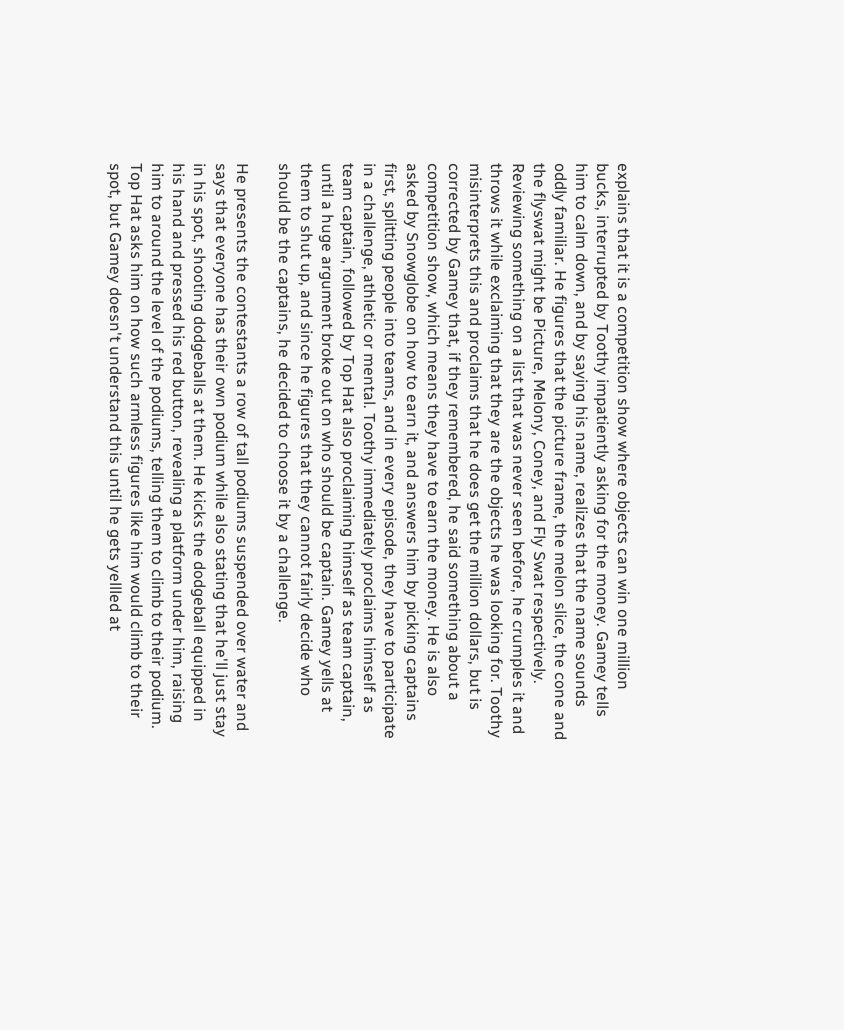explains that it is a competition show where objects can win one million bucks, interrupted by Toothy impatiently asking for the money. Gamey tells him to calm down, and by saying his name, realizes that the name sounds oddly familiar. He figures that the picture frame, the melon slice, the cone and the flyswat might be Picture, Melony, Coney, and Fly Swat respectively. Reviewing something on a list that was never seen before, he crumples it and throws it while exclaiming that they are the objects he was looking for. Toothy misinterprets this and proclaims that he does get the million dollars, but is corrected by Gamey that, if they remembered, he said something about a competition show, which means they have to earn the money. He is also asked by Snowglobe on how to earn it, and answers him by picking captains first, splitting people into teams, and in every episode, they have to participate in a challenge, athletic or mental. Toothy immediately proclaims himself as team captain, followed by Top Hat also proclaiming himself as team captain, until a huge argument broke out on who should be captain. Gamey yells at them to shut up, and since he figures that they cannot fairly decide who should be the captains, he decided to choose it by a challenge.

He presents the contestants a row of tall podiums suspended over water and says that everyone has their own podium while also stating that he'll just stay in his spot, shooting dodgeballs at them. He kicks the dodgeball equipped in his hand and pressed his red button, revealing a platform under him, raising him to around the level of the podiums, telling them to climb to their podium. Top Hat asks him on how such armless figures like him would climb to their spot, but Gamey doesn't understand this until he gets yellled at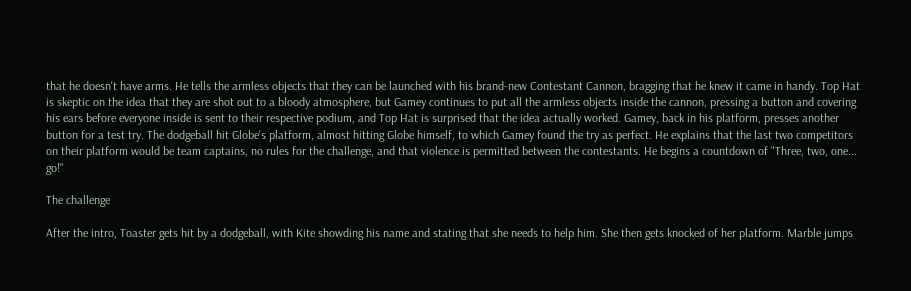that he doesn't have arms. He tells the armless objects that they can be launched with his brand-new Contestant Cannon, bragging that he knew it came in handy. Top Hat is skeptic on the idea that they are shot out to a bloody atmosphere, but Gamey continues to put all the armless objects inside the cannon, pressing a button and covering his ears before everyone inside is sent to their respective podium, and Top Hat is surprised that the idea actually worked. Gamey, back in his platform, presses another button for a test try. The dodgeball hit Globe's platform, almost hitting Globe himself, to which Gamey found the try as perfect. He explains that the last two competitors on their platform would be team captains, no rules for the challenge, and that violence is permitted between the contestants. He begins a countdown of "Three, two, one... go!"

The challenge

After the intro, Toaster gets hit by a dodgeball, with Kite showding his name and stating that she needs to help him. She then gets knocked of her platform. Marble jumps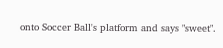onto Soccer Ball's platform and says "sweet".